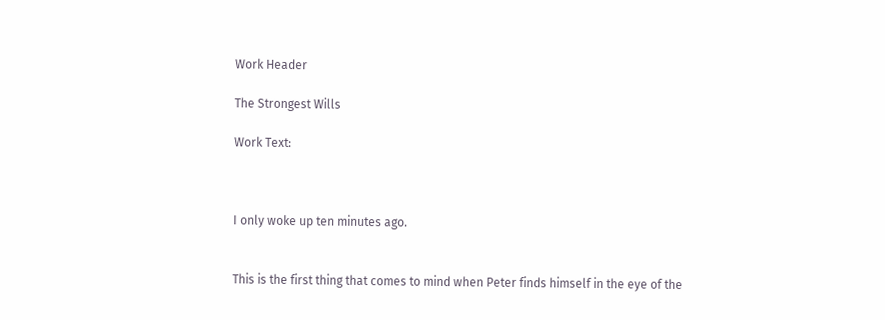Work Header

The Strongest Wills

Work Text:



I only woke up ten minutes ago.


This is the first thing that comes to mind when Peter finds himself in the eye of the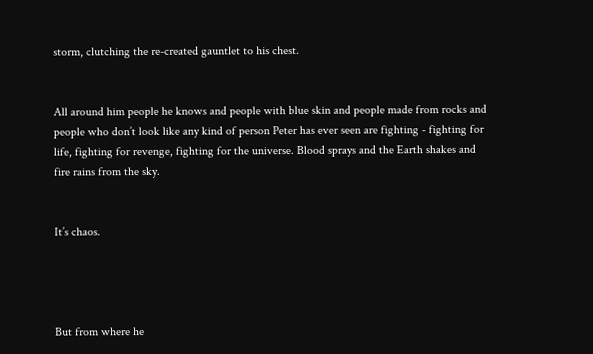storm, clutching the re-created gauntlet to his chest.


All around him people he knows and people with blue skin and people made from rocks and people who don’t look like any kind of person Peter has ever seen are fighting - fighting for life, fighting for revenge, fighting for the universe. Blood sprays and the Earth shakes and fire rains from the sky.


It’s chaos.




But from where he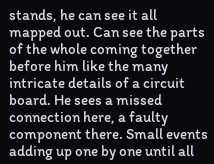stands, he can see it all mapped out. Can see the parts of the whole coming together before him like the many intricate details of a circuit board. He sees a missed connection here, a faulty component there. Small events adding up one by one until all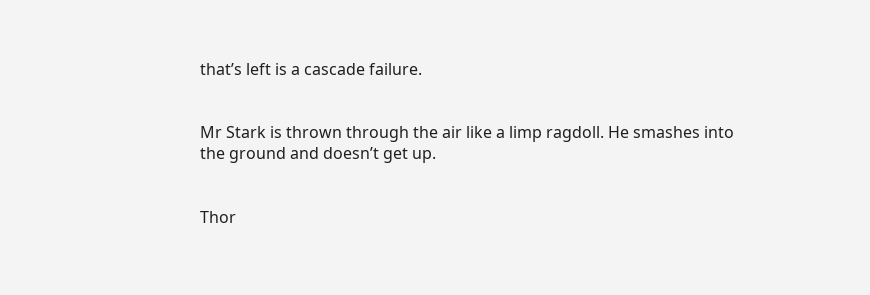that’s left is a cascade failure.


Mr Stark is thrown through the air like a limp ragdoll. He smashes into the ground and doesn’t get up.


Thor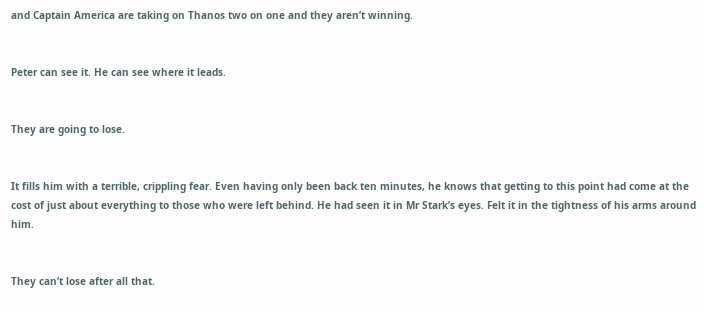and Captain America are taking on Thanos two on one and they aren’t winning.


Peter can see it. He can see where it leads.


They are going to lose.


It fills him with a terrible, crippling fear. Even having only been back ten minutes, he knows that getting to this point had come at the cost of just about everything to those who were left behind. He had seen it in Mr Stark’s eyes. Felt it in the tightness of his arms around him.


They can’t lose after all that.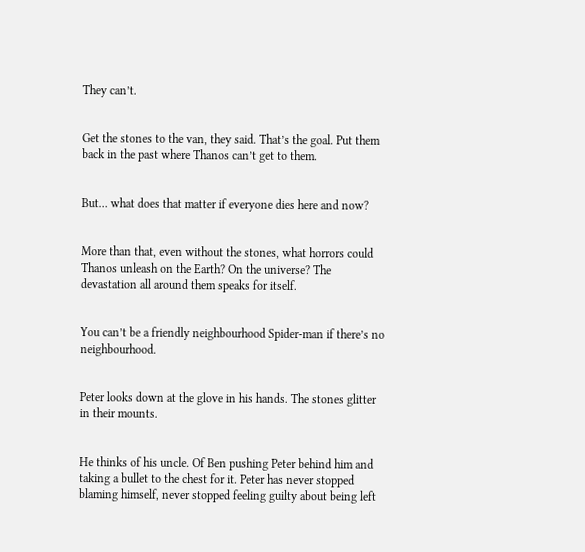They can’t.


Get the stones to the van, they said. That’s the goal. Put them back in the past where Thanos can’t get to them.


But… what does that matter if everyone dies here and now?


More than that, even without the stones, what horrors could Thanos unleash on the Earth? On the universe? The devastation all around them speaks for itself.


You can’t be a friendly neighbourhood Spider-man if there’s no neighbourhood.


Peter looks down at the glove in his hands. The stones glitter in their mounts.


He thinks of his uncle. Of Ben pushing Peter behind him and taking a bullet to the chest for it. Peter has never stopped blaming himself, never stopped feeling guilty about being left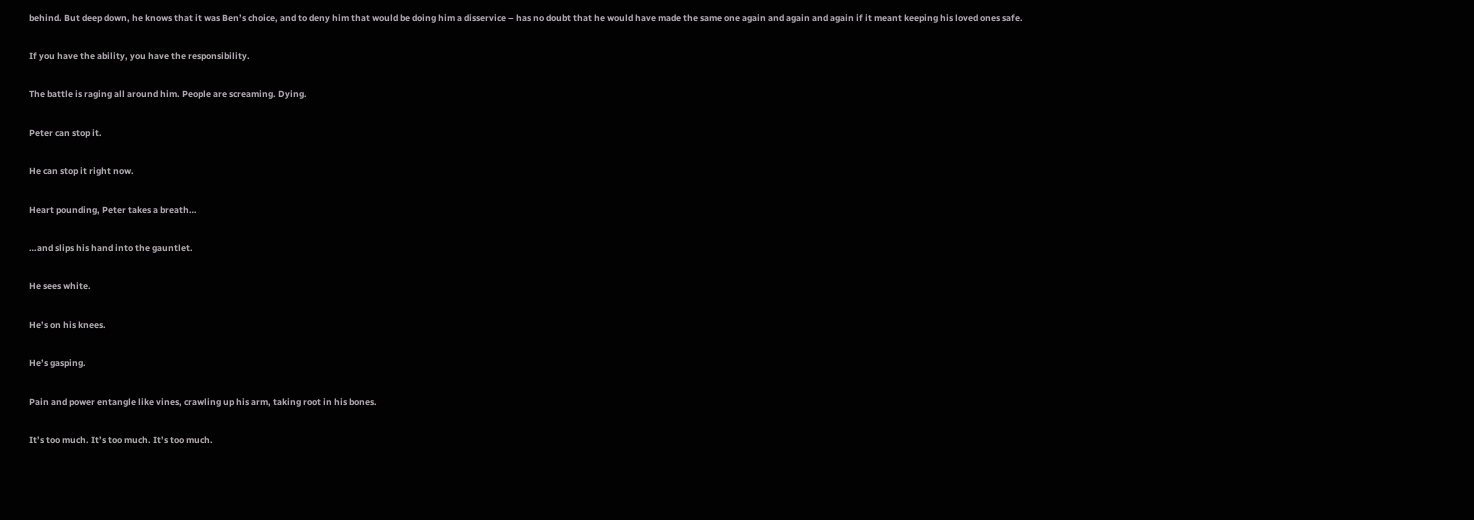behind. But deep down, he knows that it was Ben’s choice, and to deny him that would be doing him a disservice – has no doubt that he would have made the same one again and again and again if it meant keeping his loved ones safe.


If you have the ability, you have the responsibility.


The battle is raging all around him. People are screaming. Dying.


Peter can stop it.


He can stop it right now.


Heart pounding, Peter takes a breath…


…and slips his hand into the gauntlet.


He sees white.


He’s on his knees.


He’s gasping.


Pain and power entangle like vines, crawling up his arm, taking root in his bones.


It’s too much. It’s too much. It’s too much.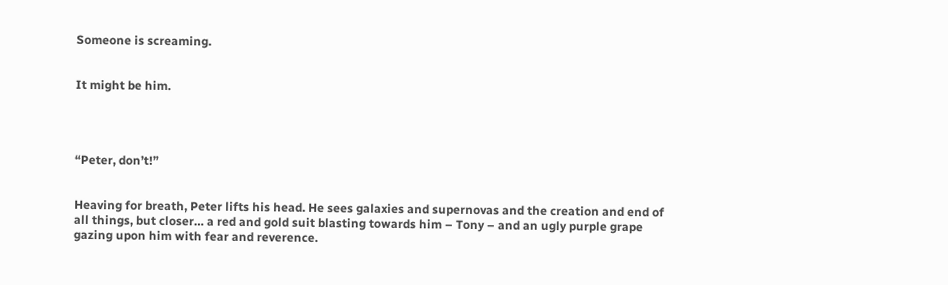Someone is screaming.


It might be him.




“Peter, don’t!”


Heaving for breath, Peter lifts his head. He sees galaxies and supernovas and the creation and end of all things, but closer… a red and gold suit blasting towards him – Tony – and an ugly purple grape gazing upon him with fear and reverence.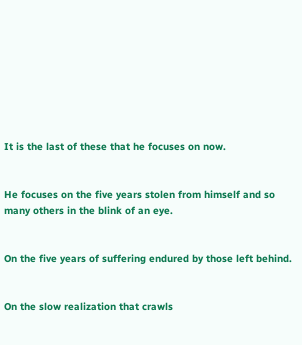It is the last of these that he focuses on now.


He focuses on the five years stolen from himself and so many others in the blink of an eye.


On the five years of suffering endured by those left behind.


On the slow realization that crawls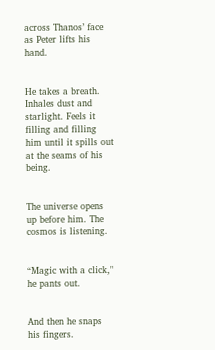across Thanos’ face as Peter lifts his hand.


He takes a breath. Inhales dust and starlight. Feels it filling and filling him until it spills out at the seams of his being.


The universe opens up before him. The cosmos is listening.


“Magic with a click," he pants out.


And then he snaps his fingers.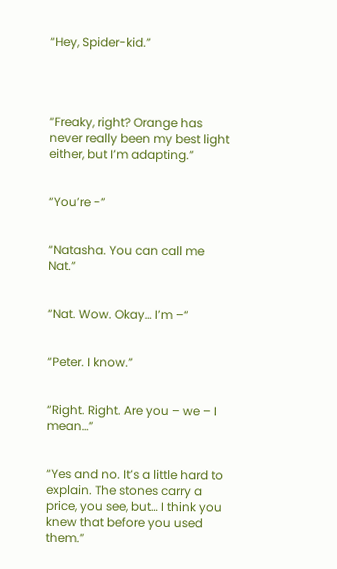“Hey, Spider-kid.”




“Freaky, right? Orange has never really been my best light either, but I’m adapting.”


“You’re -”


“Natasha. You can call me Nat.”


“Nat. Wow. Okay… I’m –“


“Peter. I know.”


“Right. Right. Are you – we – I mean…”


“Yes and no. It’s a little hard to explain. The stones carry a price, you see, but… I think you knew that before you used them.”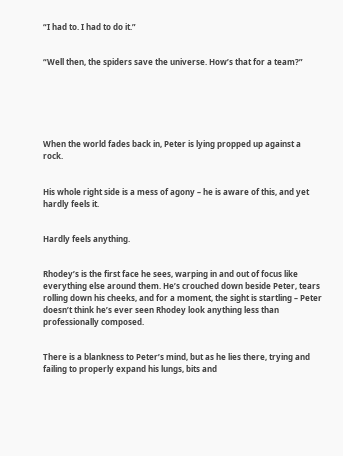“I had to. I had to do it.”


“Well then, the spiders save the universe. How’s that for a team?”






When the world fades back in, Peter is lying propped up against a rock.


His whole right side is a mess of agony – he is aware of this, and yet hardly feels it.


Hardly feels anything.


Rhodey’s is the first face he sees, warping in and out of focus like everything else around them. He’s crouched down beside Peter, tears rolling down his cheeks, and for a moment, the sight is startling – Peter doesn’t think he’s ever seen Rhodey look anything less than professionally composed.


There is a blankness to Peter’s mind, but as he lies there, trying and failing to properly expand his lungs, bits and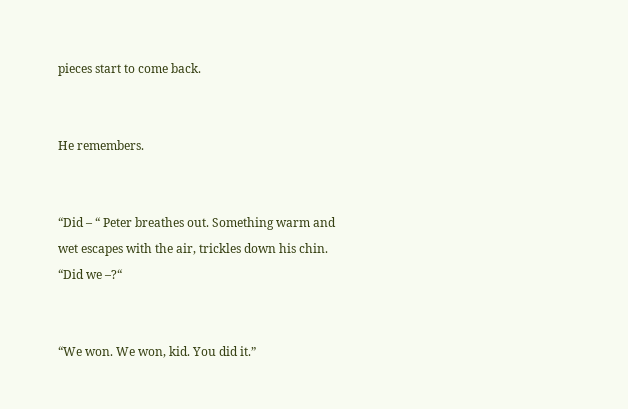pieces start to come back.


He remembers.


“Did – “ Peter breathes out. Something warm and wet escapes with the air, trickles down his chin. “Did we –?“


“We won. We won, kid. You did it.”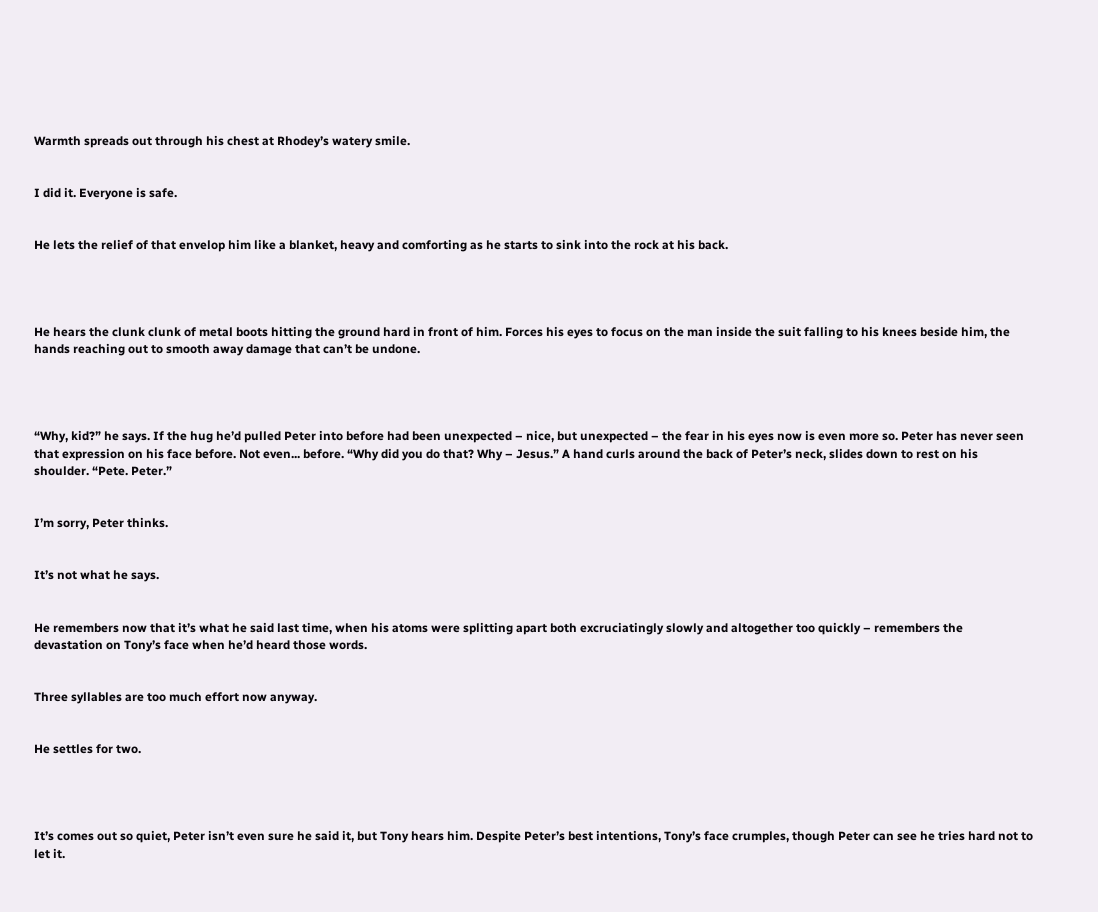Warmth spreads out through his chest at Rhodey’s watery smile.


I did it. Everyone is safe.


He lets the relief of that envelop him like a blanket, heavy and comforting as he starts to sink into the rock at his back.




He hears the clunk clunk of metal boots hitting the ground hard in front of him. Forces his eyes to focus on the man inside the suit falling to his knees beside him, the hands reaching out to smooth away damage that can’t be undone.




“Why, kid?” he says. If the hug he’d pulled Peter into before had been unexpected – nice, but unexpected – the fear in his eyes now is even more so. Peter has never seen that expression on his face before. Not even... before. “Why did you do that? Why – Jesus.” A hand curls around the back of Peter’s neck, slides down to rest on his shoulder. “Pete. Peter.”


I’m sorry, Peter thinks.


It’s not what he says.


He remembers now that it’s what he said last time, when his atoms were splitting apart both excruciatingly slowly and altogether too quickly – remembers the devastation on Tony’s face when he’d heard those words.


Three syllables are too much effort now anyway.


He settles for two.




It’s comes out so quiet, Peter isn’t even sure he said it, but Tony hears him. Despite Peter’s best intentions, Tony’s face crumples, though Peter can see he tries hard not to let it.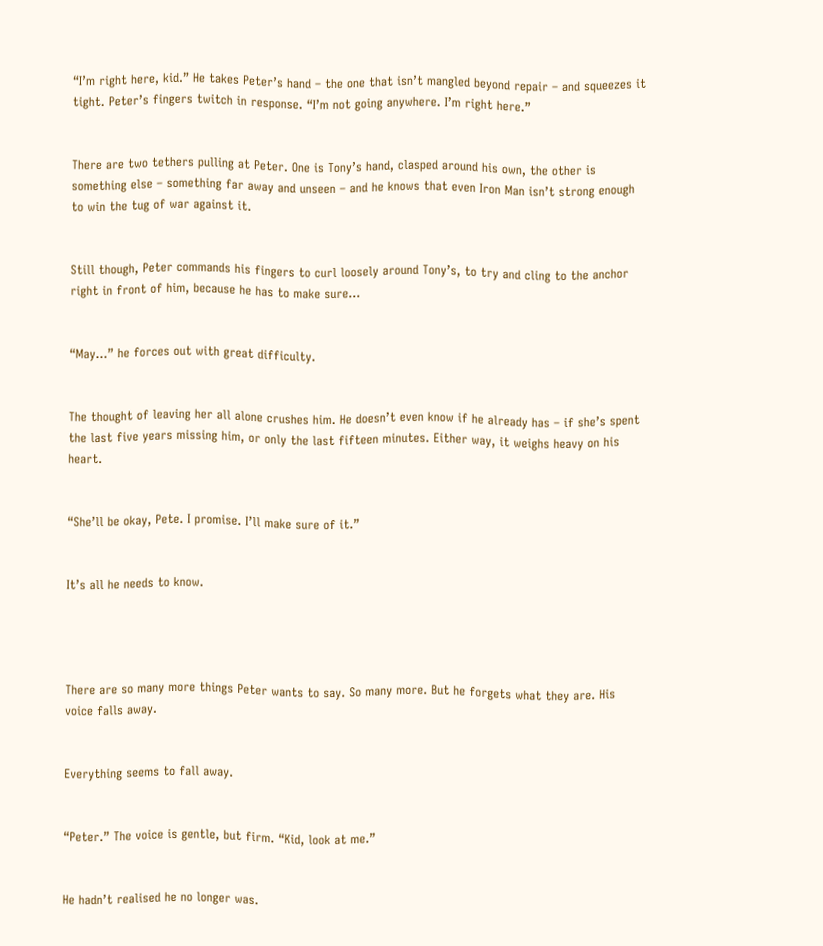“I’m right here, kid.” He takes Peter’s hand – the one that isn’t mangled beyond repair – and squeezes it tight. Peter’s fingers twitch in response. “I’m not going anywhere. I’m right here.”


There are two tethers pulling at Peter. One is Tony’s hand, clasped around his own, the other is something else – something far away and unseen – and he knows that even Iron Man isn’t strong enough to win the tug of war against it.


Still though, Peter commands his fingers to curl loosely around Tony’s, to try and cling to the anchor right in front of him, because he has to make sure…


“May…” he forces out with great difficulty.


The thought of leaving her all alone crushes him. He doesn’t even know if he already has – if she’s spent the last five years missing him, or only the last fifteen minutes. Either way, it weighs heavy on his heart.


“She’ll be okay, Pete. I promise. I’ll make sure of it.”


It’s all he needs to know.




There are so many more things Peter wants to say. So many more. But he forgets what they are. His voice falls away.


Everything seems to fall away.


“Peter.” The voice is gentle, but firm. “Kid, look at me.”


He hadn’t realised he no longer was.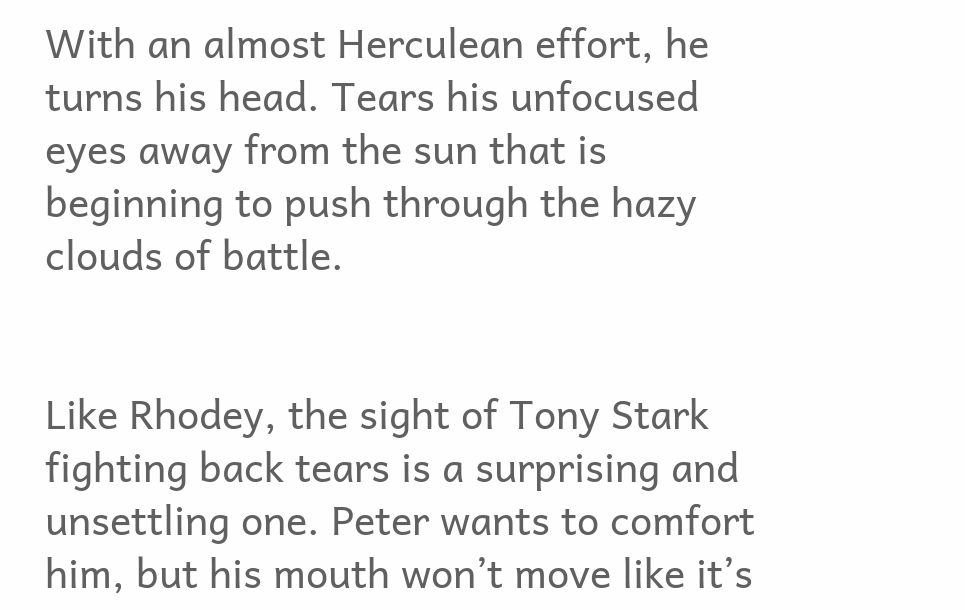With an almost Herculean effort, he turns his head. Tears his unfocused eyes away from the sun that is beginning to push through the hazy clouds of battle.


Like Rhodey, the sight of Tony Stark fighting back tears is a surprising and unsettling one. Peter wants to comfort him, but his mouth won’t move like it’s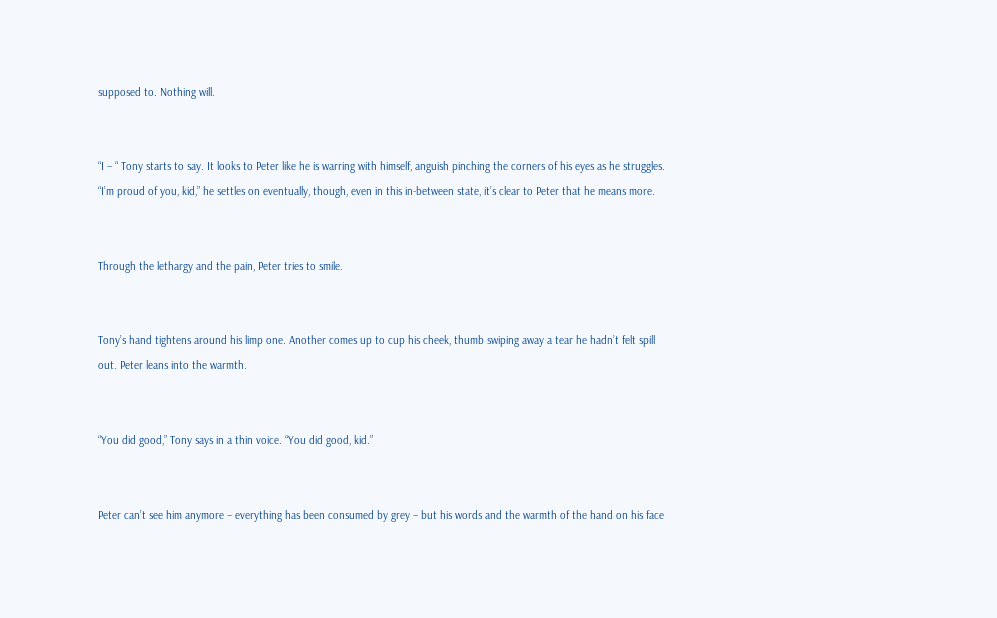supposed to. Nothing will.


“I – “ Tony starts to say. It looks to Peter like he is warring with himself, anguish pinching the corners of his eyes as he struggles. “I’m proud of you, kid,” he settles on eventually, though, even in this in-between state, it’s clear to Peter that he means more.


Through the lethargy and the pain, Peter tries to smile.


Tony’s hand tightens around his limp one. Another comes up to cup his cheek, thumb swiping away a tear he hadn’t felt spill out. Peter leans into the warmth.


“You did good,” Tony says in a thin voice. “You did good, kid.”


Peter can’t see him anymore – everything has been consumed by grey – but his words and the warmth of the hand on his face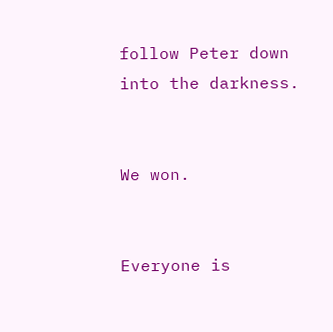follow Peter down into the darkness.


We won.


Everyone is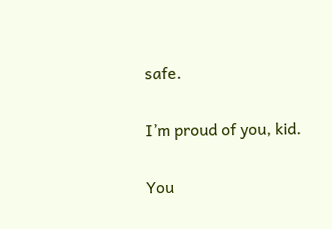safe.


I’m proud of you, kid.


You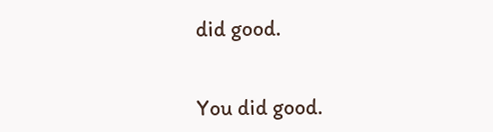did good.


You did good.